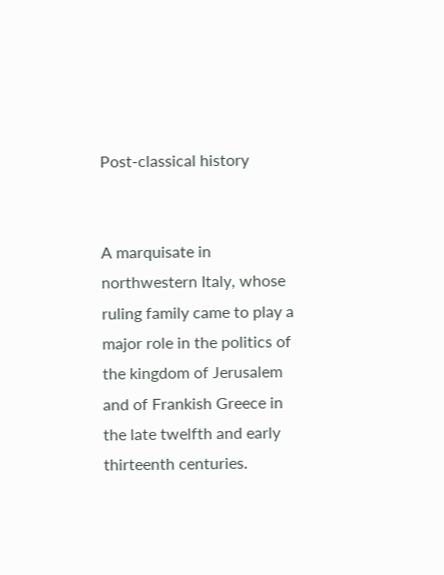Post-classical history


A marquisate in northwestern Italy, whose ruling family came to play a major role in the politics of the kingdom of Jerusalem and of Frankish Greece in the late twelfth and early thirteenth centuries.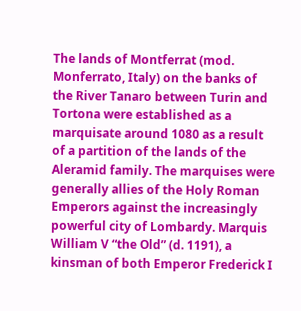The lands of Montferrat (mod. Monferrato, Italy) on the banks of the River Tanaro between Turin and Tortona were established as a marquisate around 1080 as a result of a partition of the lands of the Aleramid family. The marquises were generally allies of the Holy Roman Emperors against the increasingly powerful city of Lombardy. Marquis William V “the Old” (d. 1191), a kinsman of both Emperor Frederick I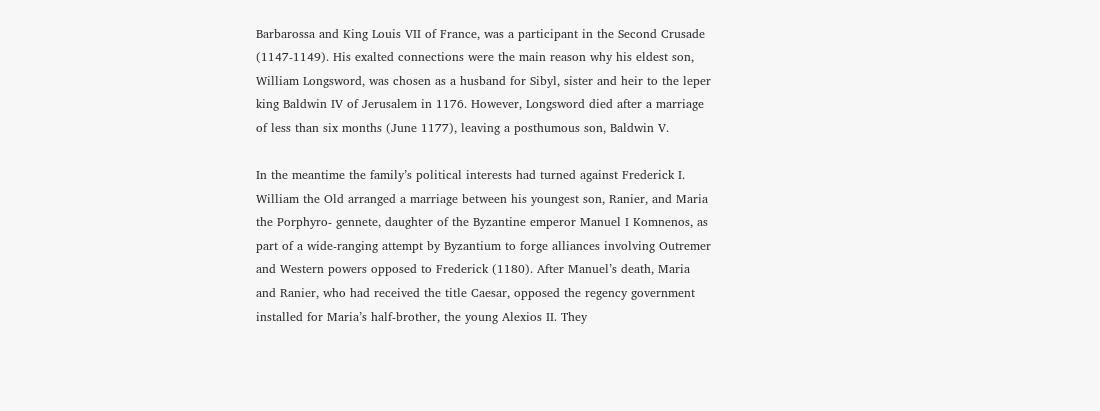Barbarossa and King Louis VII of France, was a participant in the Second Crusade (1147-1149). His exalted connections were the main reason why his eldest son, William Longsword, was chosen as a husband for Sibyl, sister and heir to the leper king Baldwin IV of Jerusalem in 1176. However, Longsword died after a marriage of less than six months (June 1177), leaving a posthumous son, Baldwin V.

In the meantime the family’s political interests had turned against Frederick I. William the Old arranged a marriage between his youngest son, Ranier, and Maria the Porphyro- gennete, daughter of the Byzantine emperor Manuel I Komnenos, as part of a wide-ranging attempt by Byzantium to forge alliances involving Outremer and Western powers opposed to Frederick (1180). After Manuel’s death, Maria and Ranier, who had received the title Caesar, opposed the regency government installed for Maria’s half-brother, the young Alexios II. They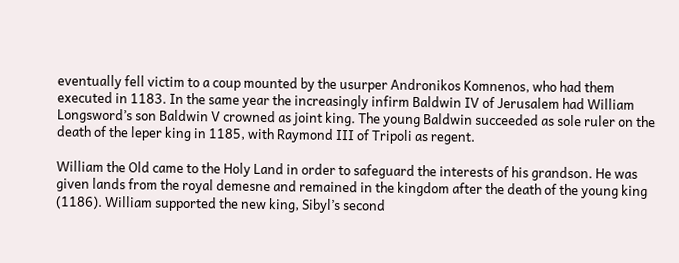eventually fell victim to a coup mounted by the usurper Andronikos Komnenos, who had them executed in 1183. In the same year the increasingly infirm Baldwin IV of Jerusalem had William Longsword’s son Baldwin V crowned as joint king. The young Baldwin succeeded as sole ruler on the death of the leper king in 1185, with Raymond III of Tripoli as regent.

William the Old came to the Holy Land in order to safeguard the interests of his grandson. He was given lands from the royal demesne and remained in the kingdom after the death of the young king (1186). William supported the new king, Sibyl’s second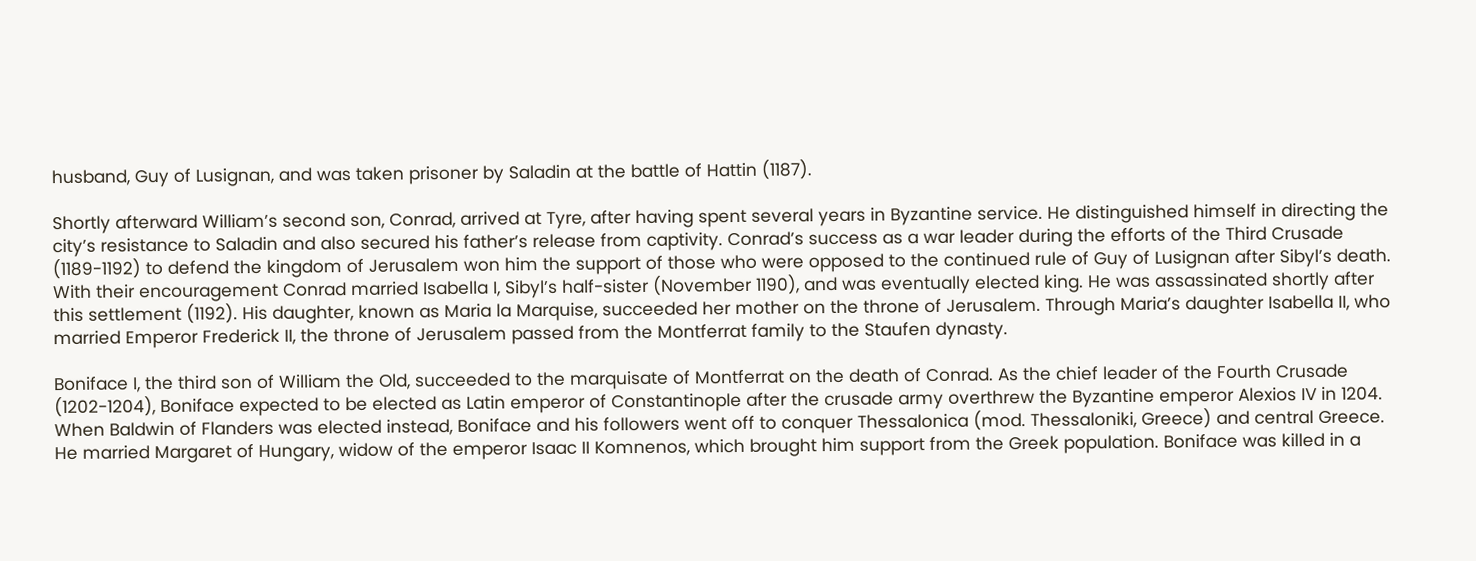husband, Guy of Lusignan, and was taken prisoner by Saladin at the battle of Hattin (1187).

Shortly afterward William’s second son, Conrad, arrived at Tyre, after having spent several years in Byzantine service. He distinguished himself in directing the city’s resistance to Saladin and also secured his father’s release from captivity. Conrad’s success as a war leader during the efforts of the Third Crusade (1189-1192) to defend the kingdom of Jerusalem won him the support of those who were opposed to the continued rule of Guy of Lusignan after Sibyl’s death. With their encouragement Conrad married Isabella I, Sibyl’s half-sister (November 1190), and was eventually elected king. He was assassinated shortly after this settlement (1192). His daughter, known as Maria la Marquise, succeeded her mother on the throne of Jerusalem. Through Maria’s daughter Isabella II, who married Emperor Frederick II, the throne of Jerusalem passed from the Montferrat family to the Staufen dynasty.

Boniface I, the third son of William the Old, succeeded to the marquisate of Montferrat on the death of Conrad. As the chief leader of the Fourth Crusade (1202-1204), Boniface expected to be elected as Latin emperor of Constantinople after the crusade army overthrew the Byzantine emperor Alexios IV in 1204. When Baldwin of Flanders was elected instead, Boniface and his followers went off to conquer Thessalonica (mod. Thessaloniki, Greece) and central Greece. He married Margaret of Hungary, widow of the emperor Isaac II Komnenos, which brought him support from the Greek population. Boniface was killed in a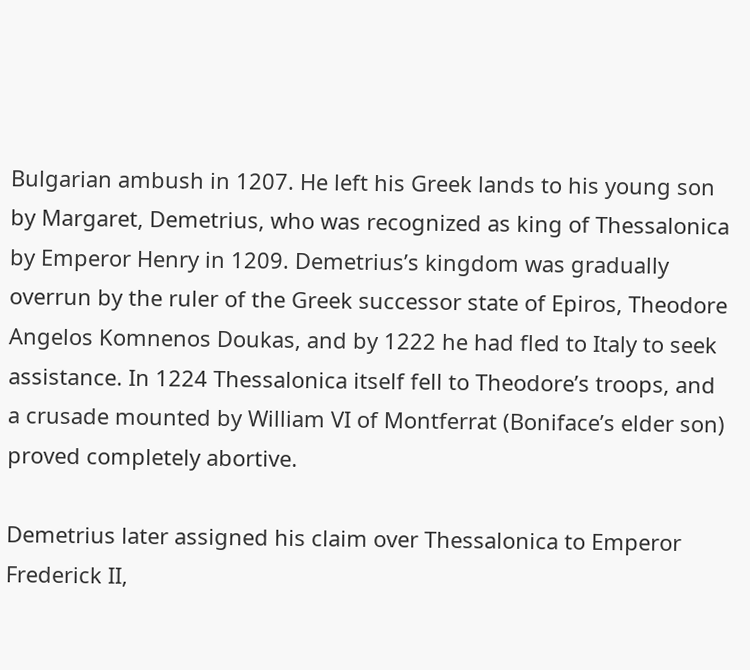Bulgarian ambush in 1207. He left his Greek lands to his young son by Margaret, Demetrius, who was recognized as king of Thessalonica by Emperor Henry in 1209. Demetrius’s kingdom was gradually overrun by the ruler of the Greek successor state of Epiros, Theodore Angelos Komnenos Doukas, and by 1222 he had fled to Italy to seek assistance. In 1224 Thessalonica itself fell to Theodore’s troops, and a crusade mounted by William VI of Montferrat (Boniface’s elder son) proved completely abortive.

Demetrius later assigned his claim over Thessalonica to Emperor Frederick II,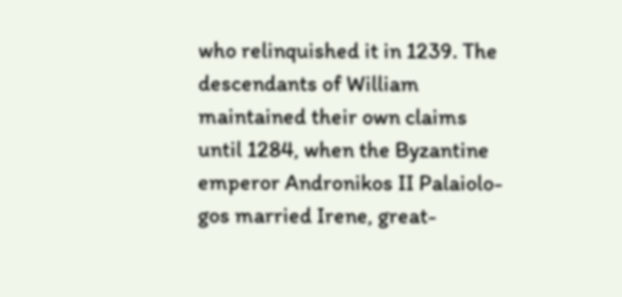who relinquished it in 1239. The descendants of William maintained their own claims until 1284, when the Byzantine emperor Andronikos II Palaiolo- gos married Irene, great-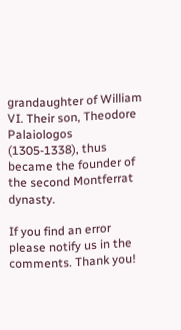grandaughter of William VI. Their son, Theodore Palaiologos (1305-1338), thus became the founder of the second Montferrat dynasty.

If you find an error please notify us in the comments. Thank you!